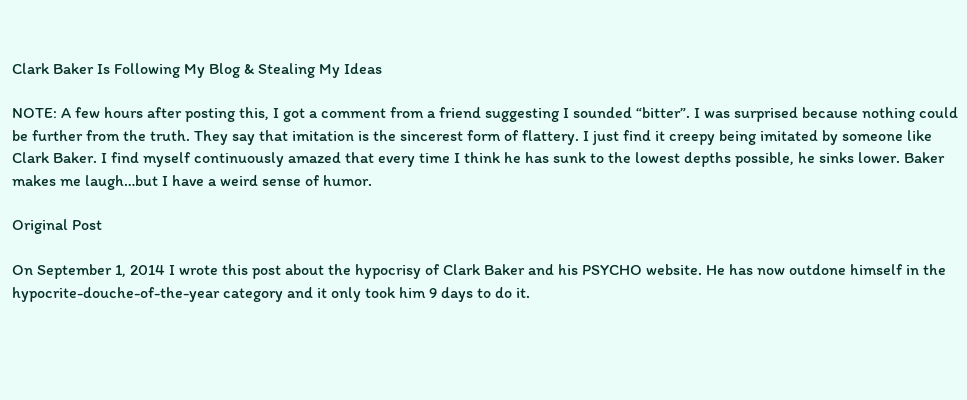Clark Baker Is Following My Blog & Stealing My Ideas

NOTE: A few hours after posting this, I got a comment from a friend suggesting I sounded “bitter”. I was surprised because nothing could be further from the truth. They say that imitation is the sincerest form of flattery. I just find it creepy being imitated by someone like Clark Baker. I find myself continuously amazed that every time I think he has sunk to the lowest depths possible, he sinks lower. Baker makes me laugh…but I have a weird sense of humor.

Original Post

On September 1, 2014 I wrote this post about the hypocrisy of Clark Baker and his PSYCHO website. He has now outdone himself in the hypocrite-douche-of-the-year category and it only took him 9 days to do it.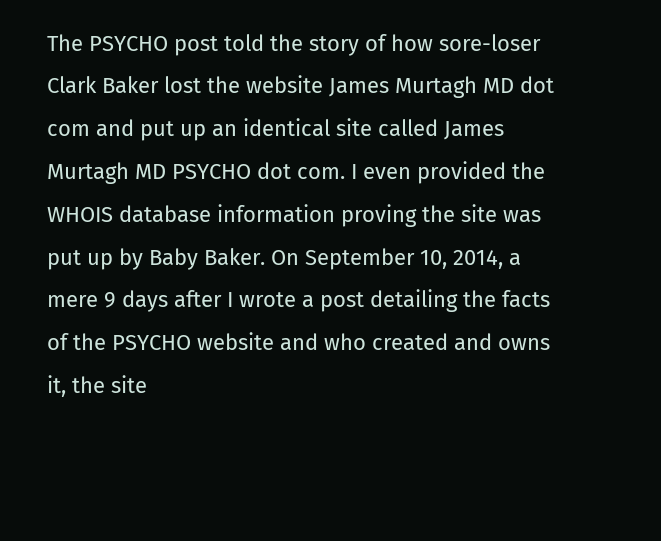The PSYCHO post told the story of how sore-loser Clark Baker lost the website James Murtagh MD dot com and put up an identical site called James Murtagh MD PSYCHO dot com. I even provided the WHOIS database information proving the site was put up by Baby Baker. On September 10, 2014, a mere 9 days after I wrote a post detailing the facts of the PSYCHO website and who created and owns it, the site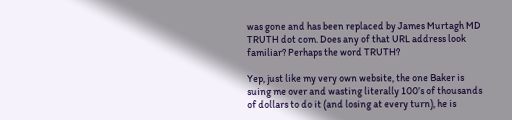was gone and has been replaced by James Murtagh MD TRUTH dot com. Does any of that URL address look familiar? Perhaps the word TRUTH?

Yep, just like my very own website, the one Baker is suing me over and wasting literally 100’s of thousands of dollars to do it (and losing at every turn), he is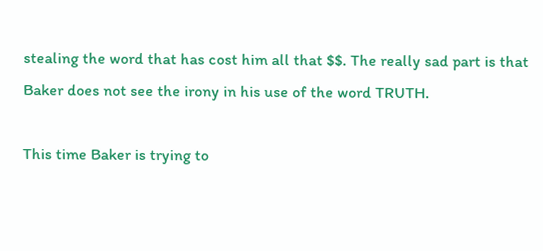stealing the word that has cost him all that $$. The really sad part is that Baker does not see the irony in his use of the word TRUTH.

This time Baker is trying to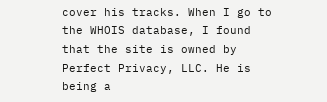cover his tracks. When I go to the WHOIS database, I found that the site is owned by Perfect Privacy, LLC. He is being a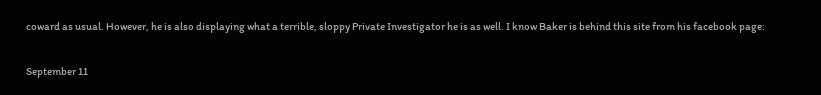coward as usual. However, he is also displaying what a terrible, sloppy Private Investigator he is as well. I know Baker is behind this site from his facebook page:

September 11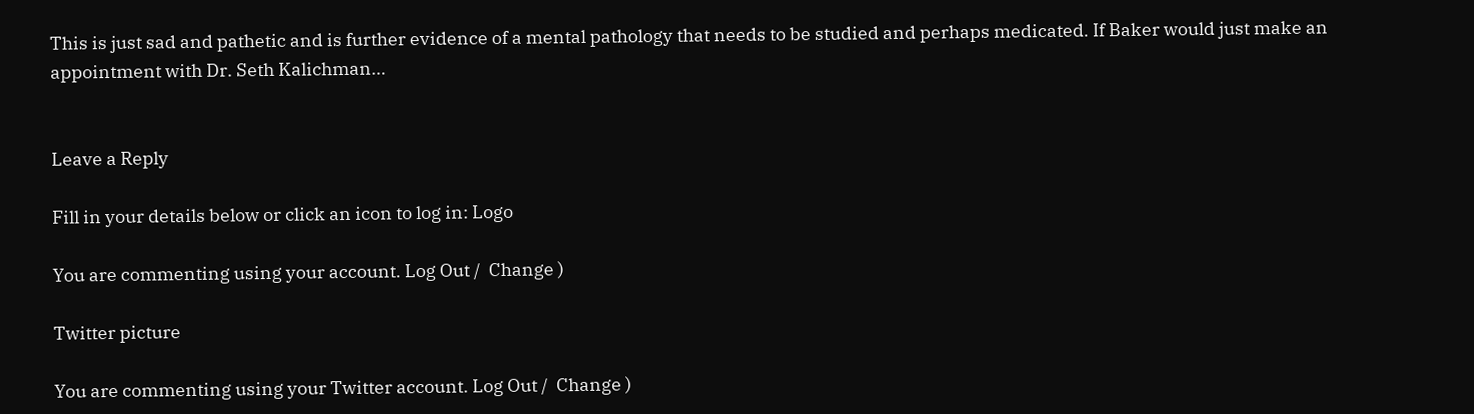This is just sad and pathetic and is further evidence of a mental pathology that needs to be studied and perhaps medicated. If Baker would just make an appointment with Dr. Seth Kalichman…


Leave a Reply

Fill in your details below or click an icon to log in: Logo

You are commenting using your account. Log Out /  Change )

Twitter picture

You are commenting using your Twitter account. Log Out /  Change )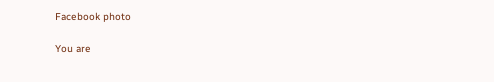Facebook photo

You are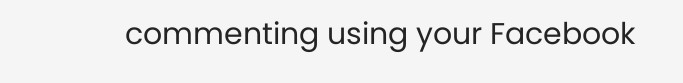commenting using your Facebook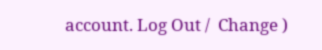account. Log Out /  Change )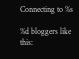Connecting to %s

%d bloggers like this: